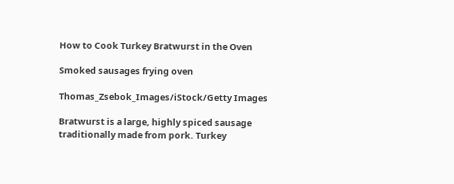How to Cook Turkey Bratwurst in the Oven

Smoked sausages frying oven

Thomas_Zsebok_Images/iStock/Getty Images

Bratwurst is a large, highly spiced sausage traditionally made from pork. Turkey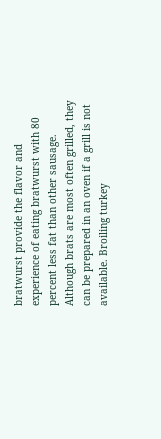bratwurst provide the flavor and experience of eating bratwurst with 80 percent less fat than other sausage. Although brats are most often grilled, they can be prepared in an oven if a grill is not available. Broiling turkey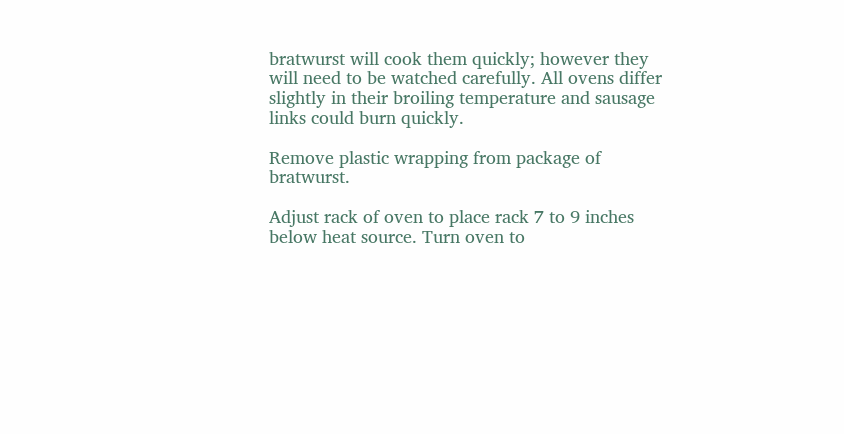bratwurst will cook them quickly; however they will need to be watched carefully. All ovens differ slightly in their broiling temperature and sausage links could burn quickly.

Remove plastic wrapping from package of bratwurst.

Adjust rack of oven to place rack 7 to 9 inches below heat source. Turn oven to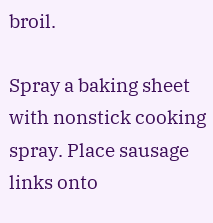broil.

Spray a baking sheet with nonstick cooking spray. Place sausage links onto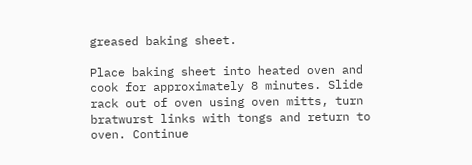greased baking sheet.

Place baking sheet into heated oven and cook for approximately 8 minutes. Slide rack out of oven using oven mitts, turn bratwurst links with tongs and return to oven. Continue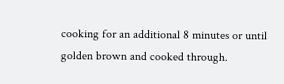cooking for an additional 8 minutes or until golden brown and cooked through.